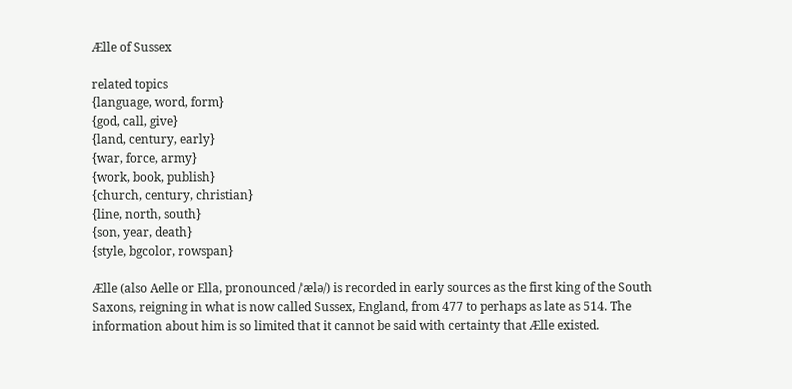Ælle of Sussex

related topics
{language, word, form}
{god, call, give}
{land, century, early}
{war, force, army}
{work, book, publish}
{church, century, christian}
{line, north, south}
{son, year, death}
{style, bgcolor, rowspan}

Ælle (also Aelle or Ella, pronounced /ˈælə/) is recorded in early sources as the first king of the South Saxons, reigning in what is now called Sussex, England, from 477 to perhaps as late as 514. The information about him is so limited that it cannot be said with certainty that Ælle existed.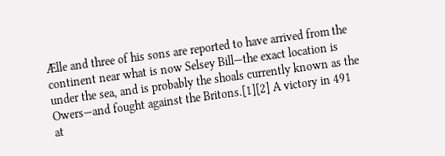Ælle and three of his sons are reported to have arrived from the continent near what is now Selsey Bill—the exact location is under the sea, and is probably the shoals currently known as the Owers—and fought against the Britons.[1][2] A victory in 491 at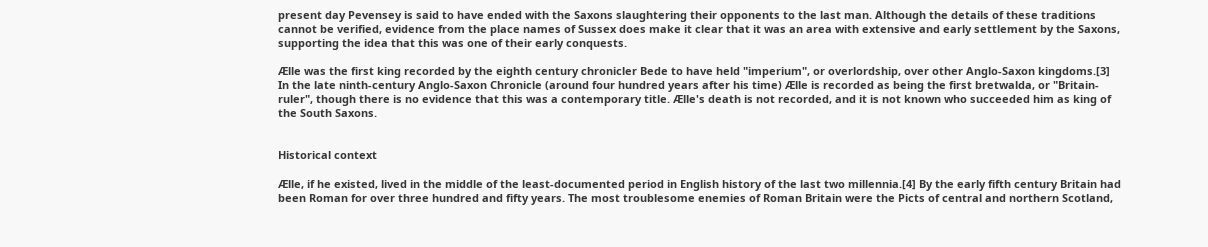present day Pevensey is said to have ended with the Saxons slaughtering their opponents to the last man. Although the details of these traditions cannot be verified, evidence from the place names of Sussex does make it clear that it was an area with extensive and early settlement by the Saxons, supporting the idea that this was one of their early conquests.

Ælle was the first king recorded by the eighth century chronicler Bede to have held "imperium", or overlordship, over other Anglo-Saxon kingdoms.[3] In the late ninth-century Anglo-Saxon Chronicle (around four hundred years after his time) Ælle is recorded as being the first bretwalda, or "Britain-ruler", though there is no evidence that this was a contemporary title. Ælle's death is not recorded, and it is not known who succeeded him as king of the South Saxons.


Historical context

Ælle, if he existed, lived in the middle of the least-documented period in English history of the last two millennia.[4] By the early fifth century Britain had been Roman for over three hundred and fifty years. The most troublesome enemies of Roman Britain were the Picts of central and northern Scotland,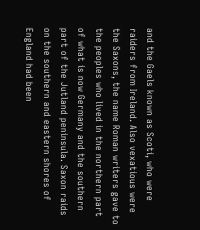and the Gaels known as Scoti, who were raiders from Ireland. Also vexatious were the Saxons, the name Roman writers gave to the peoples who lived in the northern part of what is now Germany and the southern part of the Jutland peninsula. Saxon raids on the southern and eastern shores of England had been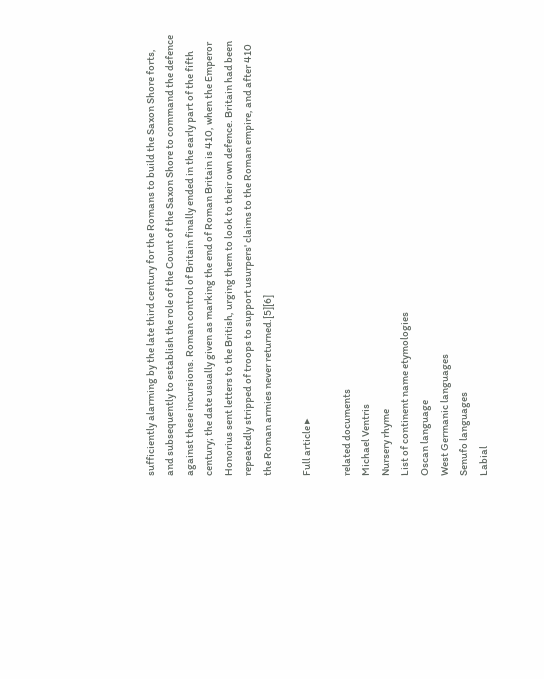sufficiently alarming by the late third century for the Romans to build the Saxon Shore forts, and subsequently to establish the role of the Count of the Saxon Shore to command the defence against these incursions. Roman control of Britain finally ended in the early part of the fifth century; the date usually given as marking the end of Roman Britain is 410, when the Emperor Honorius sent letters to the British, urging them to look to their own defence. Britain had been repeatedly stripped of troops to support usurpers' claims to the Roman empire, and after 410 the Roman armies never returned.[5][6]

Full article ▸

related documents
Michael Ventris
Nursery rhyme
List of continent name etymologies
Oscan language
West Germanic languages
Senufo languages
Labial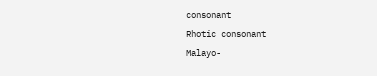consonant
Rhotic consonant
Malayo-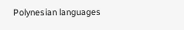Polynesian languages